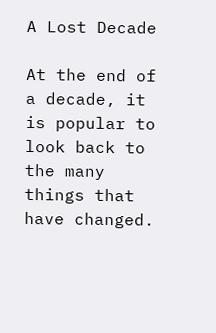A Lost Decade

At the end of a decade, it is popular to look back to the many things that have changed.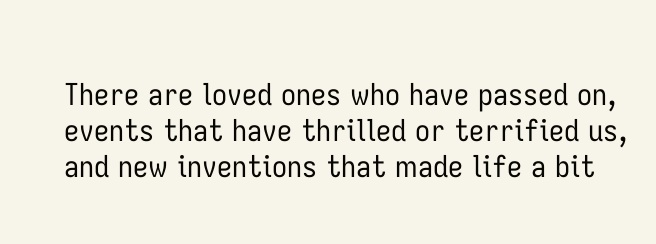There are loved ones who have passed on, events that have thrilled or terrified us, and new inventions that made life a bit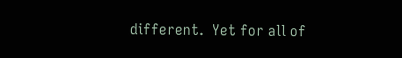different.  Yet for all of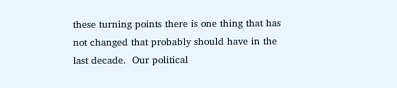these turning points there is one thing that has not changed that probably should have in the last decade.  Our political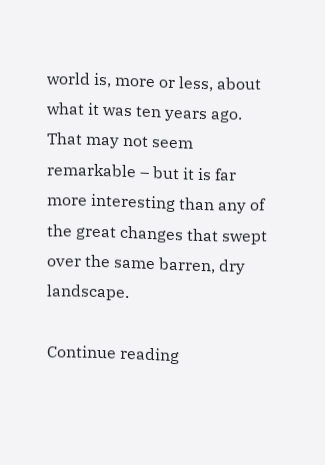world is, more or less, about what it was ten years ago.  That may not seem remarkable – but it is far more interesting than any of the great changes that swept over the same barren, dry landscape.

Continue reading